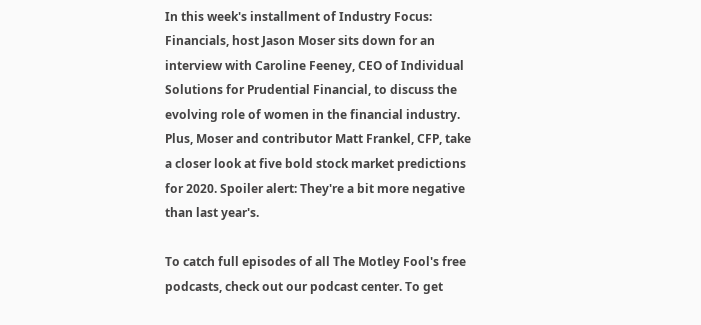In this week's installment of Industry Focus: Financials, host Jason Moser sits down for an interview with Caroline Feeney, CEO of Individual Solutions for Prudential Financial, to discuss the evolving role of women in the financial industry. Plus, Moser and contributor Matt Frankel, CFP, take a closer look at five bold stock market predictions for 2020. Spoiler alert: They're a bit more negative than last year's.

To catch full episodes of all The Motley Fool's free podcasts, check out our podcast center. To get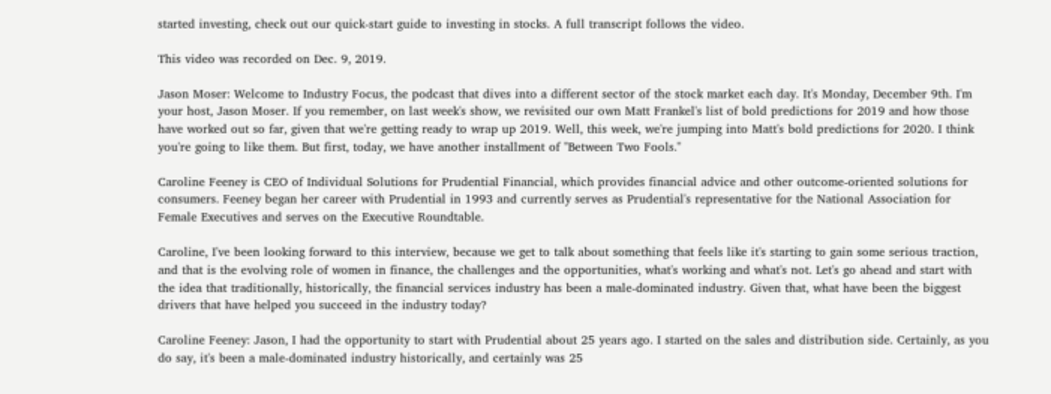started investing, check out our quick-start guide to investing in stocks. A full transcript follows the video.

This video was recorded on Dec. 9, 2019.

Jason Moser: Welcome to Industry Focus, the podcast that dives into a different sector of the stock market each day. It's Monday, December 9th. I'm your host, Jason Moser. If you remember, on last week's show, we revisited our own Matt Frankel's list of bold predictions for 2019 and how those have worked out so far, given that we're getting ready to wrap up 2019. Well, this week, we're jumping into Matt's bold predictions for 2020. I think you're going to like them. But first, today, we have another installment of "Between Two Fools."

Caroline Feeney is CEO of Individual Solutions for Prudential Financial, which provides financial advice and other outcome-oriented solutions for consumers. Feeney began her career with Prudential in 1993 and currently serves as Prudential's representative for the National Association for Female Executives and serves on the Executive Roundtable.

Caroline, I've been looking forward to this interview, because we get to talk about something that feels like it's starting to gain some serious traction, and that is the evolving role of women in finance, the challenges and the opportunities, what's working and what's not. Let's go ahead and start with the idea that traditionally, historically, the financial services industry has been a male-dominated industry. Given that, what have been the biggest drivers that have helped you succeed in the industry today?

Caroline Feeney: Jason, I had the opportunity to start with Prudential about 25 years ago. I started on the sales and distribution side. Certainly, as you do say, it's been a male-dominated industry historically, and certainly was 25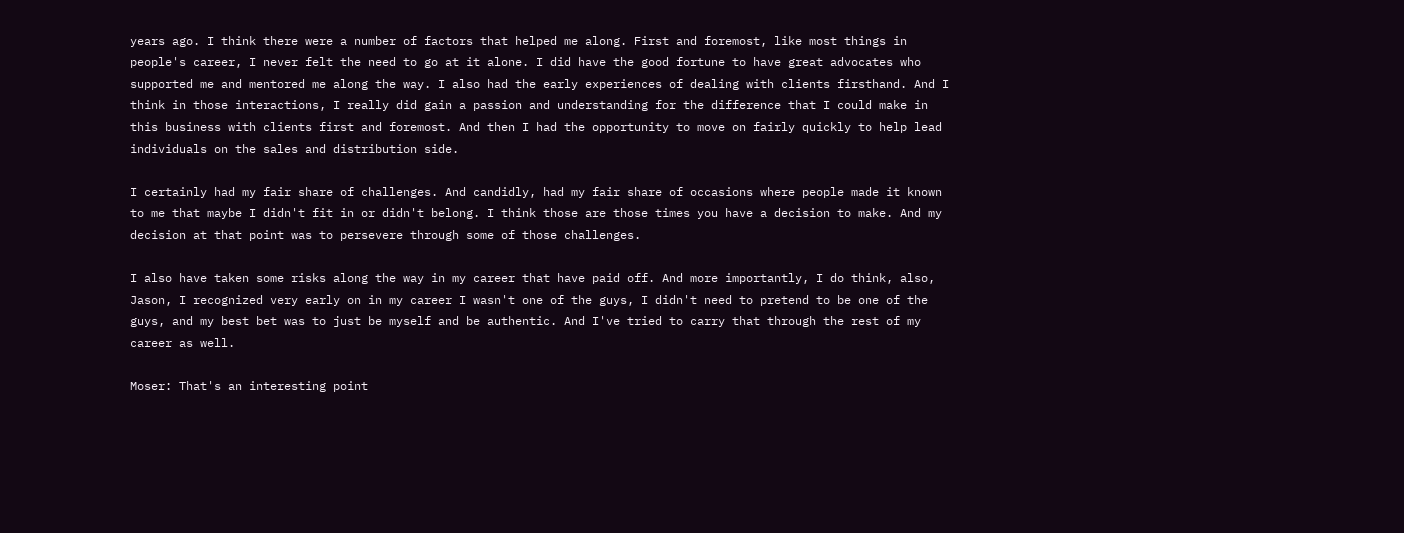years ago. I think there were a number of factors that helped me along. First and foremost, like most things in people's career, I never felt the need to go at it alone. I did have the good fortune to have great advocates who supported me and mentored me along the way. I also had the early experiences of dealing with clients firsthand. And I think in those interactions, I really did gain a passion and understanding for the difference that I could make in this business with clients first and foremost. And then I had the opportunity to move on fairly quickly to help lead individuals on the sales and distribution side.

I certainly had my fair share of challenges. And candidly, had my fair share of occasions where people made it known to me that maybe I didn't fit in or didn't belong. I think those are those times you have a decision to make. And my decision at that point was to persevere through some of those challenges.

I also have taken some risks along the way in my career that have paid off. And more importantly, I do think, also, Jason, I recognized very early on in my career I wasn't one of the guys, I didn't need to pretend to be one of the guys, and my best bet was to just be myself and be authentic. And I've tried to carry that through the rest of my career as well.

Moser: That's an interesting point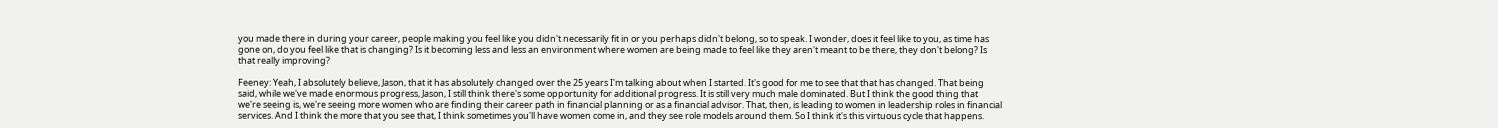you made there in during your career, people making you feel like you didn't necessarily fit in or you perhaps didn't belong, so to speak. I wonder, does it feel like to you, as time has gone on, do you feel like that is changing? Is it becoming less and less an environment where women are being made to feel like they aren't meant to be there, they don't belong? Is that really improving?

Feeney: Yeah, I absolutely believe, Jason, that it has absolutely changed over the 25 years I'm talking about when I started. It's good for me to see that that has changed. That being said, while we've made enormous progress, Jason, I still think there's some opportunity for additional progress. It is still very much male dominated. But I think the good thing that we're seeing is, we're seeing more women who are finding their career path in financial planning or as a financial advisor. That, then, is leading to women in leadership roles in financial services. And I think the more that you see that, I think sometimes you'll have women come in, and they see role models around them. So I think it's this virtuous cycle that happens.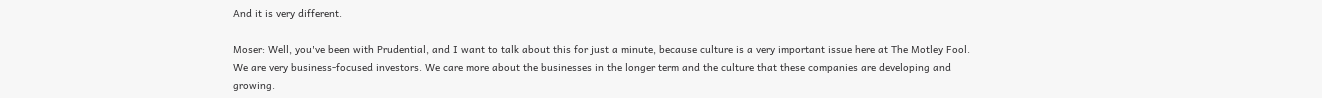And it is very different.

Moser: Well, you've been with Prudential, and I want to talk about this for just a minute, because culture is a very important issue here at The Motley Fool. We are very business-focused investors. We care more about the businesses in the longer term and the culture that these companies are developing and growing.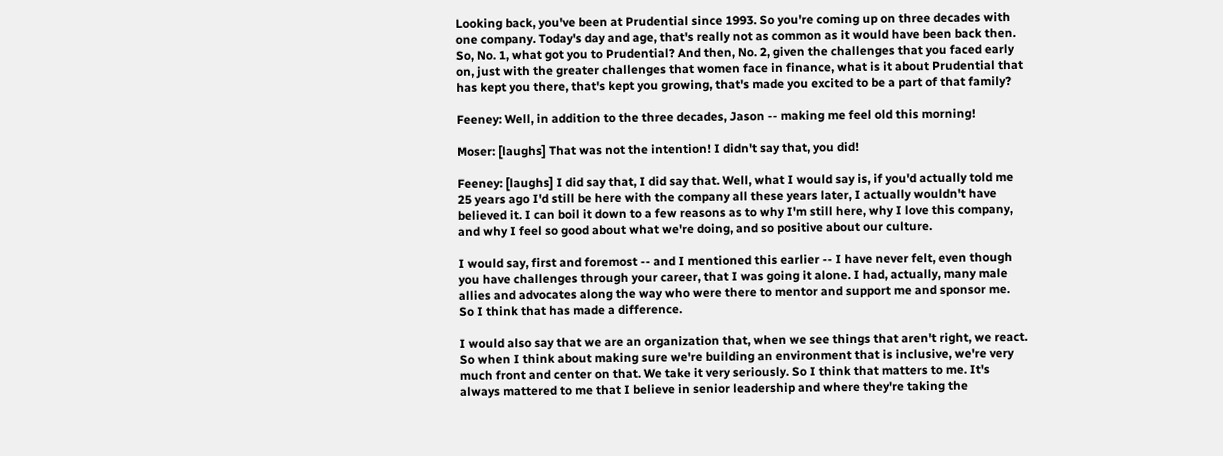Looking back, you've been at Prudential since 1993. So you're coming up on three decades with one company. Today's day and age, that's really not as common as it would have been back then. So, No. 1, what got you to Prudential? And then, No. 2, given the challenges that you faced early on, just with the greater challenges that women face in finance, what is it about Prudential that has kept you there, that's kept you growing, that's made you excited to be a part of that family?

Feeney: Well, in addition to the three decades, Jason -- making me feel old this morning!

Moser: [laughs] That was not the intention! I didn't say that, you did!

Feeney: [laughs] I did say that, I did say that. Well, what I would say is, if you'd actually told me 25 years ago I'd still be here with the company all these years later, I actually wouldn't have believed it. I can boil it down to a few reasons as to why I'm still here, why I love this company, and why I feel so good about what we're doing, and so positive about our culture.

I would say, first and foremost -- and I mentioned this earlier -- I have never felt, even though you have challenges through your career, that I was going it alone. I had, actually, many male allies and advocates along the way who were there to mentor and support me and sponsor me. So I think that has made a difference.

I would also say that we are an organization that, when we see things that aren't right, we react. So when I think about making sure we're building an environment that is inclusive, we're very much front and center on that. We take it very seriously. So I think that matters to me. It's always mattered to me that I believe in senior leadership and where they're taking the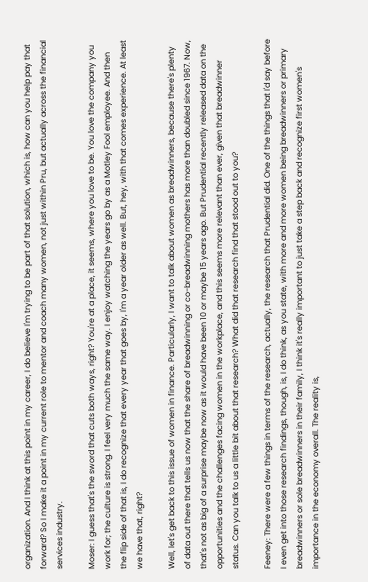organization. And I think at this point in my career, I do believe I'm trying to be part of that solution, which is, how can you help pay that forward? So I make it a point in my current role to mentor and coach many women, not just within Pru, but actually across the financial services industry.

Moser: I guess that's the sword that cuts both ways, right? You're at a place, it seems, where you love to be. You love the company you work for; the culture is strong. I feel very much the same way. I enjoy watching the years go by as a Motley Fool employee. And then the flip side of that is, I do recognize that every year that goes by, I'm a year older as well. But, hey, with that comes experience. At least we have that, right?

Well, let's get back to this issue of women in finance. Particularly, I want to talk about women as breadwinners, because there's plenty of data out there that tells us now that the share of breadwinning or co-breadwinning mothers has more than doubled since 1967. Now, that's not as big of a surprise maybe now as it would have been 10 or maybe 15 years ago. But Prudential recently released data on the opportunities and the challenges facing women in the workplace, and this seems more relevant than ever, given that breadwinner status. Can you talk to us a little bit about that research? What did that research find that stood out to you?

Feeney: There were a few things in terms of the research, actually, the research that Prudential did. One of the things that I'd say before I even get into those research findings, though, is, I do think, as you state, with more and more women being breadwinners or primary breadwinners or sole breadwinners in their family, I think it's really important to just take a step back and recognize first women's importance in the economy overall. The reality is,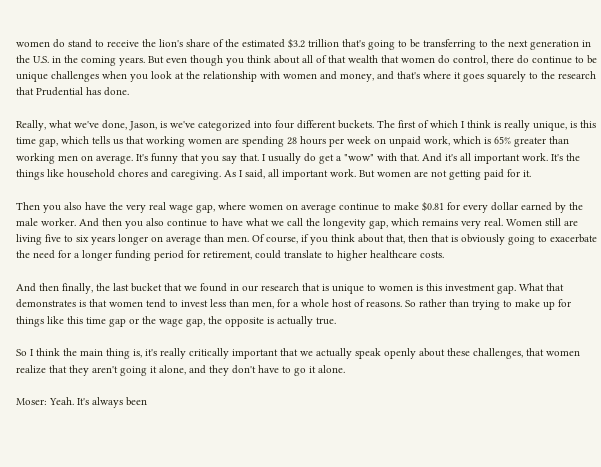women do stand to receive the lion's share of the estimated $3.2 trillion that's going to be transferring to the next generation in the U.S. in the coming years. But even though you think about all of that wealth that women do control, there do continue to be unique challenges when you look at the relationship with women and money, and that's where it goes squarely to the research that Prudential has done.

Really, what we've done, Jason, is we've categorized into four different buckets. The first of which I think is really unique, is this time gap, which tells us that working women are spending 28 hours per week on unpaid work, which is 65% greater than working men on average. It's funny that you say that. I usually do get a "wow" with that. And it's all important work. It's the things like household chores and caregiving. As I said, all important work. But women are not getting paid for it.

Then you also have the very real wage gap, where women on average continue to make $0.81 for every dollar earned by the male worker. And then you also continue to have what we call the longevity gap, which remains very real. Women still are living five to six years longer on average than men. Of course, if you think about that, then that is obviously going to exacerbate the need for a longer funding period for retirement, could translate to higher healthcare costs.

And then finally, the last bucket that we found in our research that is unique to women is this investment gap. What that demonstrates is that women tend to invest less than men, for a whole host of reasons. So rather than trying to make up for things like this time gap or the wage gap, the opposite is actually true.

So I think the main thing is, it's really critically important that we actually speak openly about these challenges, that women realize that they aren't going it alone, and they don't have to go it alone.

Moser: Yeah. It's always been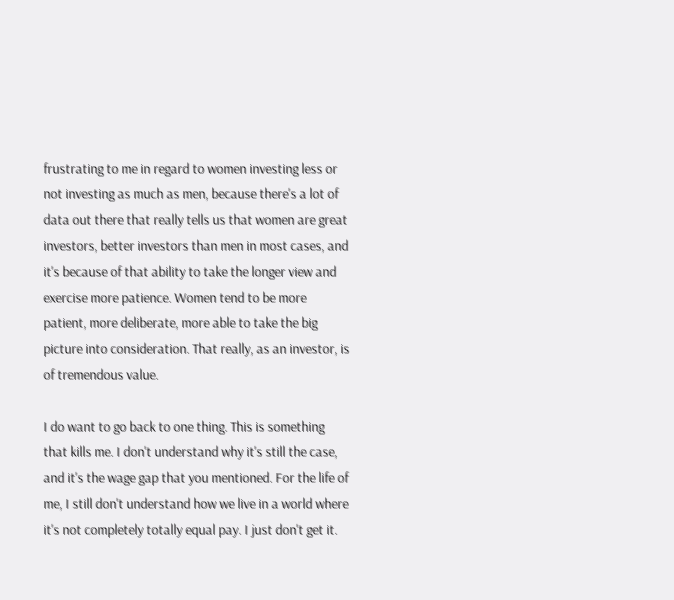frustrating to me in regard to women investing less or not investing as much as men, because there's a lot of data out there that really tells us that women are great investors, better investors than men in most cases, and it's because of that ability to take the longer view and exercise more patience. Women tend to be more patient, more deliberate, more able to take the big picture into consideration. That really, as an investor, is of tremendous value.

I do want to go back to one thing. This is something that kills me. I don't understand why it's still the case, and it's the wage gap that you mentioned. For the life of me, I still don't understand how we live in a world where it's not completely totally equal pay. I just don't get it.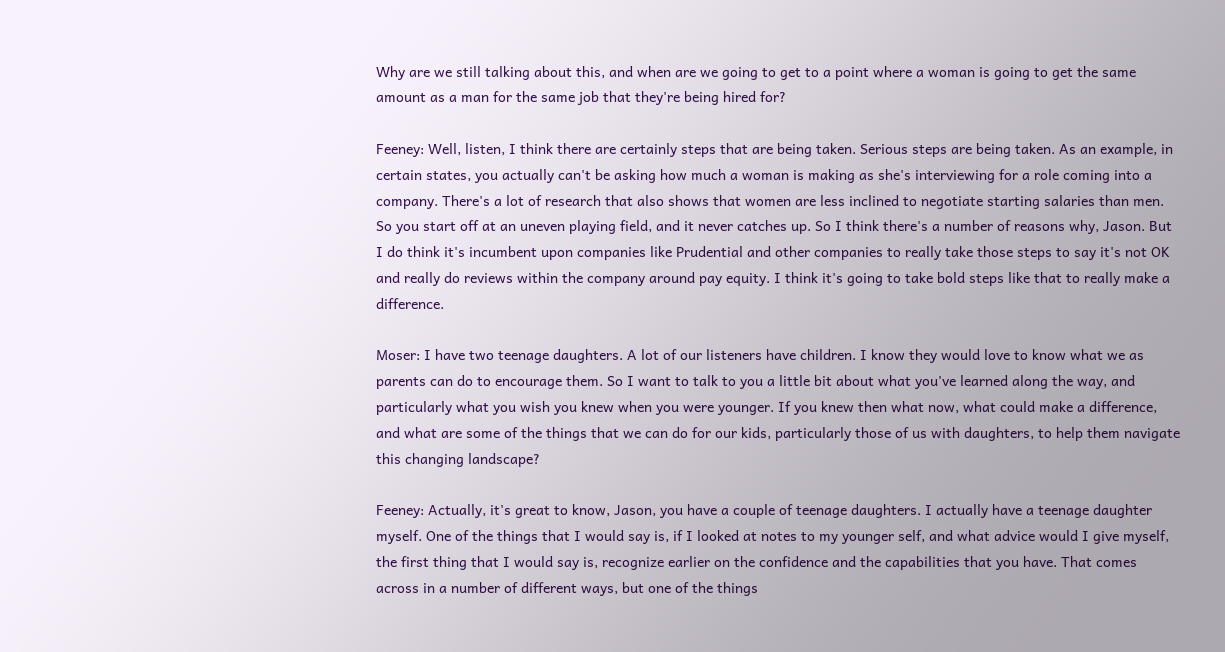Why are we still talking about this, and when are we going to get to a point where a woman is going to get the same amount as a man for the same job that they're being hired for?

Feeney: Well, listen, I think there are certainly steps that are being taken. Serious steps are being taken. As an example, in certain states, you actually can't be asking how much a woman is making as she's interviewing for a role coming into a company. There's a lot of research that also shows that women are less inclined to negotiate starting salaries than men. So you start off at an uneven playing field, and it never catches up. So I think there's a number of reasons why, Jason. But I do think it's incumbent upon companies like Prudential and other companies to really take those steps to say it's not OK and really do reviews within the company around pay equity. I think it's going to take bold steps like that to really make a difference.

Moser: I have two teenage daughters. A lot of our listeners have children. I know they would love to know what we as parents can do to encourage them. So I want to talk to you a little bit about what you've learned along the way, and particularly what you wish you knew when you were younger. If you knew then what now, what could make a difference, and what are some of the things that we can do for our kids, particularly those of us with daughters, to help them navigate this changing landscape?

Feeney: Actually, it's great to know, Jason, you have a couple of teenage daughters. I actually have a teenage daughter myself. One of the things that I would say is, if I looked at notes to my younger self, and what advice would I give myself, the first thing that I would say is, recognize earlier on the confidence and the capabilities that you have. That comes across in a number of different ways, but one of the things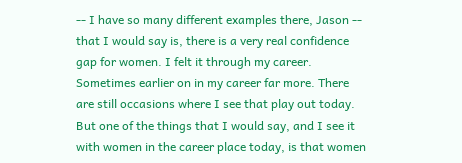-- I have so many different examples there, Jason -- that I would say is, there is a very real confidence gap for women. I felt it through my career. Sometimes earlier on in my career far more. There are still occasions where I see that play out today. But one of the things that I would say, and I see it with women in the career place today, is that women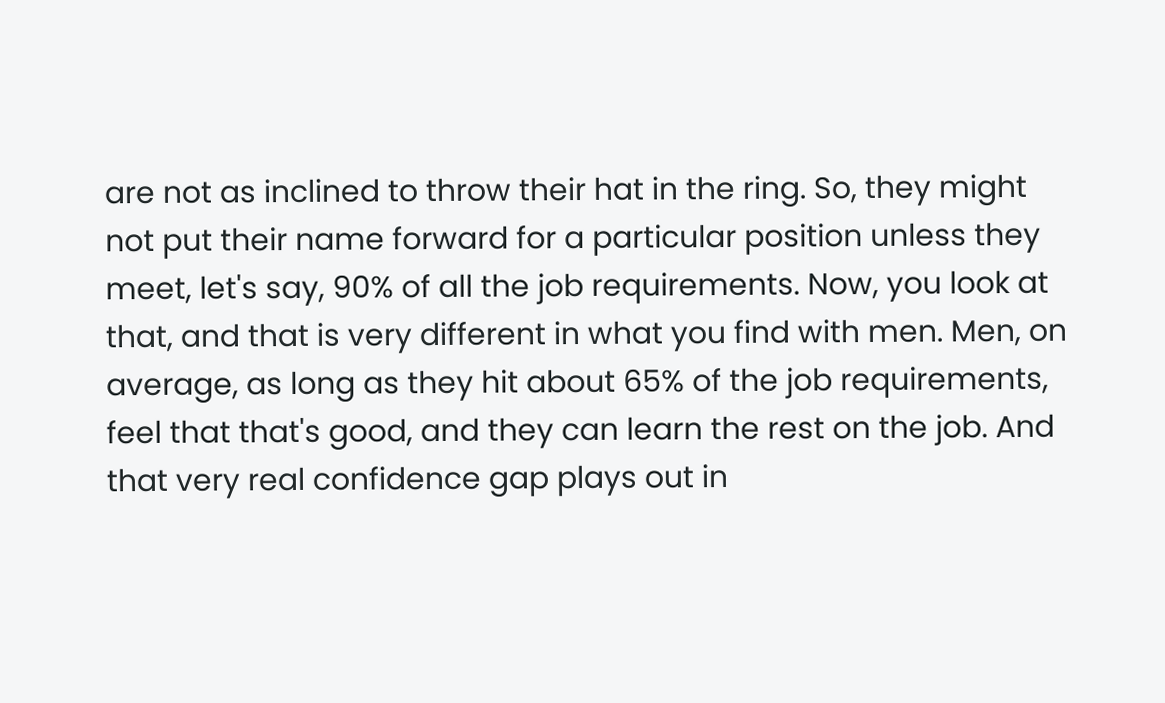are not as inclined to throw their hat in the ring. So, they might not put their name forward for a particular position unless they meet, let's say, 90% of all the job requirements. Now, you look at that, and that is very different in what you find with men. Men, on average, as long as they hit about 65% of the job requirements, feel that that's good, and they can learn the rest on the job. And that very real confidence gap plays out in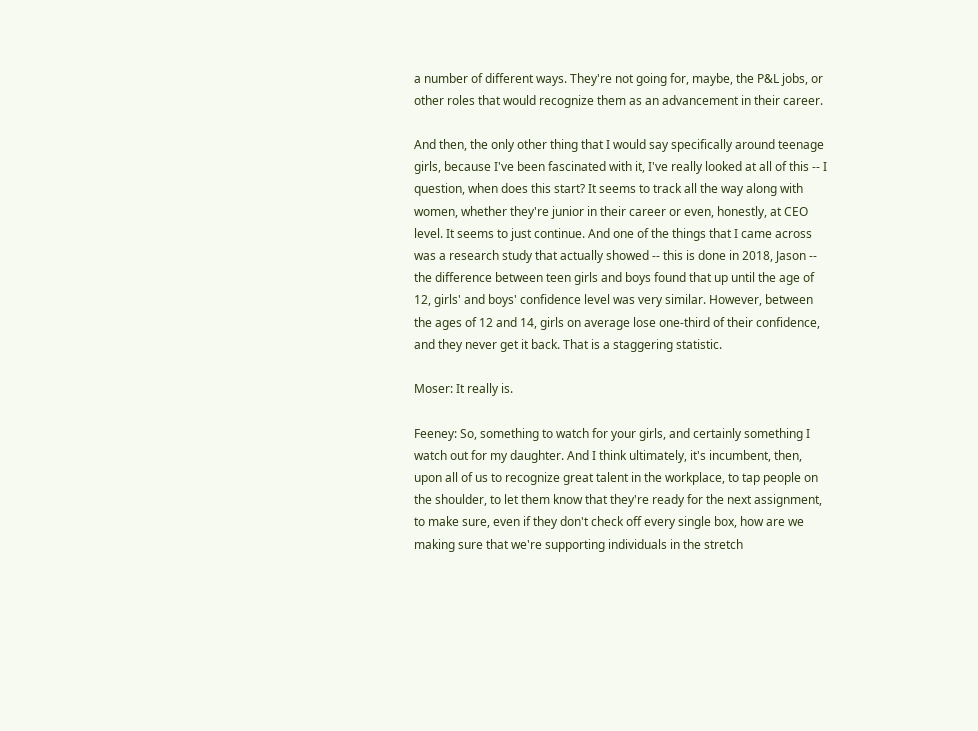a number of different ways. They're not going for, maybe, the P&L jobs, or other roles that would recognize them as an advancement in their career.

And then, the only other thing that I would say specifically around teenage girls, because I've been fascinated with it, I've really looked at all of this -- I question, when does this start? It seems to track all the way along with women, whether they're junior in their career or even, honestly, at CEO level. It seems to just continue. And one of the things that I came across was a research study that actually showed -- this is done in 2018, Jason -- the difference between teen girls and boys found that up until the age of 12, girls' and boys' confidence level was very similar. However, between the ages of 12 and 14, girls on average lose one-third of their confidence, and they never get it back. That is a staggering statistic.

Moser: It really is.

Feeney: So, something to watch for your girls, and certainly something I watch out for my daughter. And I think ultimately, it's incumbent, then, upon all of us to recognize great talent in the workplace, to tap people on the shoulder, to let them know that they're ready for the next assignment, to make sure, even if they don't check off every single box, how are we making sure that we're supporting individuals in the stretch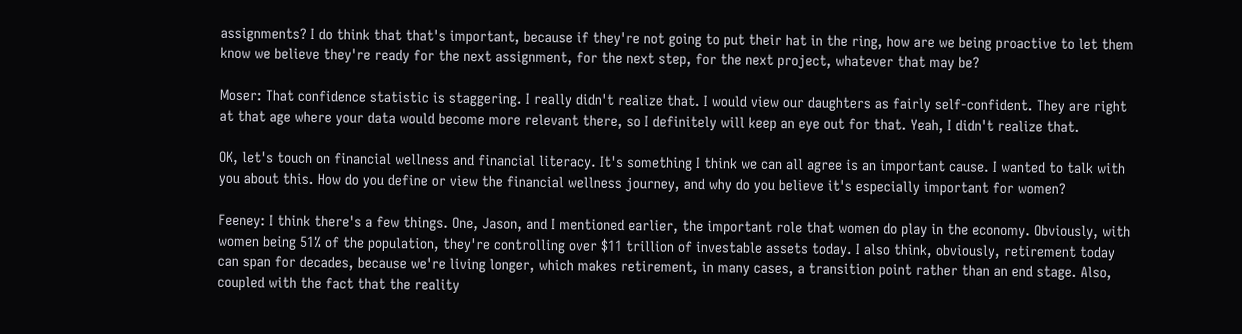assignments? I do think that that's important, because if they're not going to put their hat in the ring, how are we being proactive to let them know we believe they're ready for the next assignment, for the next step, for the next project, whatever that may be?

Moser: That confidence statistic is staggering. I really didn't realize that. I would view our daughters as fairly self-confident. They are right at that age where your data would become more relevant there, so I definitely will keep an eye out for that. Yeah, I didn't realize that.

OK, let's touch on financial wellness and financial literacy. It's something I think we can all agree is an important cause. I wanted to talk with you about this. How do you define or view the financial wellness journey, and why do you believe it's especially important for women?

Feeney: I think there's a few things. One, Jason, and I mentioned earlier, the important role that women do play in the economy. Obviously, with women being 51% of the population, they're controlling over $11 trillion of investable assets today. I also think, obviously, retirement today can span for decades, because we're living longer, which makes retirement, in many cases, a transition point rather than an end stage. Also, coupled with the fact that the reality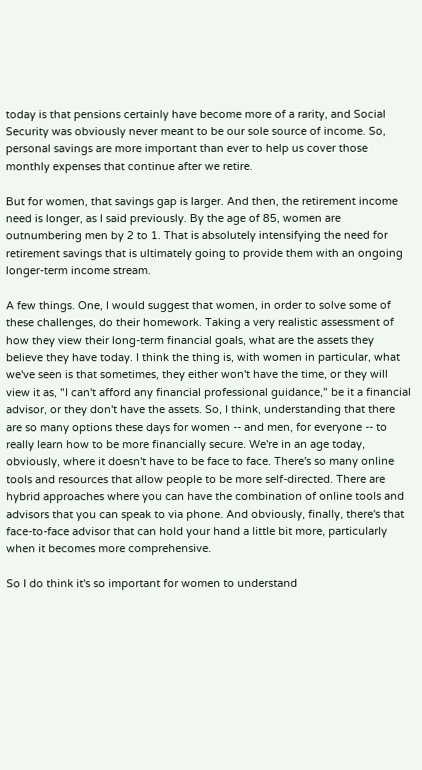today is that pensions certainly have become more of a rarity, and Social Security was obviously never meant to be our sole source of income. So, personal savings are more important than ever to help us cover those monthly expenses that continue after we retire.

But for women, that savings gap is larger. And then, the retirement income need is longer, as I said previously. By the age of 85, women are outnumbering men by 2 to 1. That is absolutely intensifying the need for retirement savings that is ultimately going to provide them with an ongoing longer-term income stream.

A few things. One, I would suggest that women, in order to solve some of these challenges, do their homework. Taking a very realistic assessment of how they view their long-term financial goals, what are the assets they believe they have today. I think the thing is, with women in particular, what we've seen is that sometimes, they either won't have the time, or they will view it as, "I can't afford any financial professional guidance," be it a financial advisor, or they don't have the assets. So, I think, understanding that there are so many options these days for women -- and men, for everyone -- to really learn how to be more financially secure. We're in an age today, obviously, where it doesn't have to be face to face. There's so many online tools and resources that allow people to be more self-directed. There are hybrid approaches where you can have the combination of online tools and advisors that you can speak to via phone. And obviously, finally, there's that face-to-face advisor that can hold your hand a little bit more, particularly when it becomes more comprehensive.

So I do think it's so important for women to understand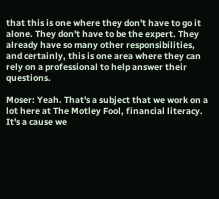that this is one where they don't have to go it alone. They don't have to be the expert. They already have so many other responsibilities, and certainly, this is one area where they can rely on a professional to help answer their questions.

Moser: Yeah. That's a subject that we work on a lot here at The Motley Fool, financial literacy. It's a cause we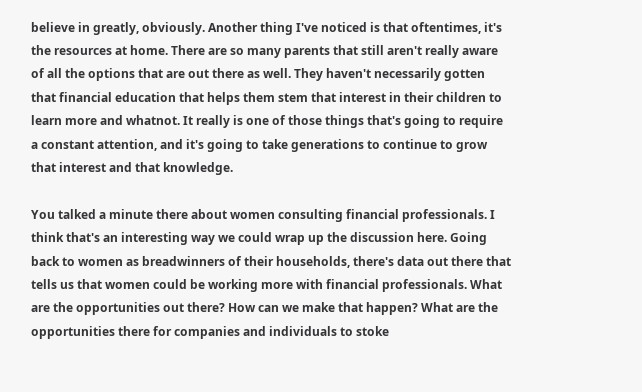believe in greatly, obviously. Another thing I've noticed is that oftentimes, it's the resources at home. There are so many parents that still aren't really aware of all the options that are out there as well. They haven't necessarily gotten that financial education that helps them stem that interest in their children to learn more and whatnot. It really is one of those things that's going to require a constant attention, and it's going to take generations to continue to grow that interest and that knowledge.

You talked a minute there about women consulting financial professionals. I think that's an interesting way we could wrap up the discussion here. Going back to women as breadwinners of their households, there's data out there that tells us that women could be working more with financial professionals. What are the opportunities out there? How can we make that happen? What are the opportunities there for companies and individuals to stoke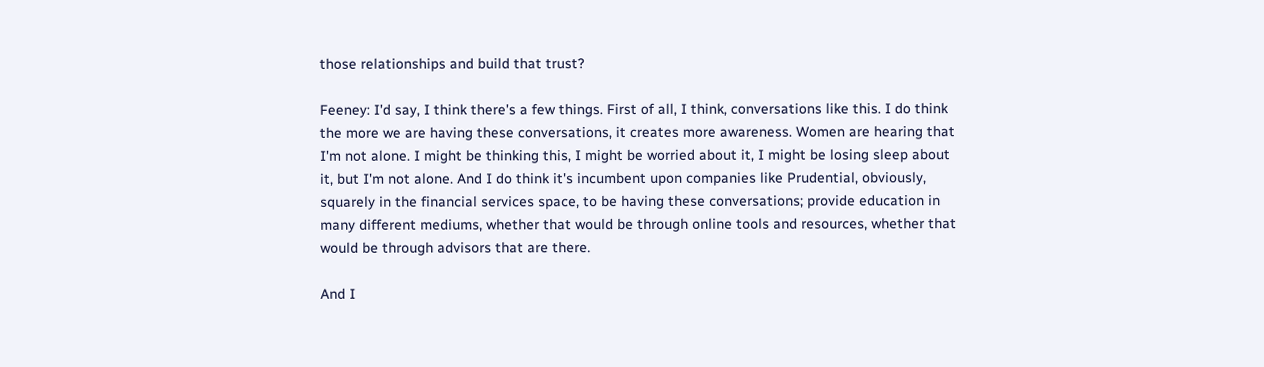those relationships and build that trust?

Feeney: I'd say, I think there's a few things. First of all, I think, conversations like this. I do think the more we are having these conversations, it creates more awareness. Women are hearing that I'm not alone. I might be thinking this, I might be worried about it, I might be losing sleep about it, but I'm not alone. And I do think it's incumbent upon companies like Prudential, obviously, squarely in the financial services space, to be having these conversations; provide education in many different mediums, whether that would be through online tools and resources, whether that would be through advisors that are there.

And I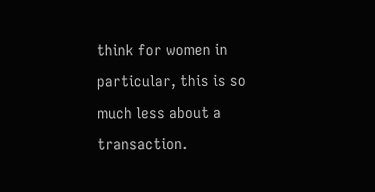think for women in particular, this is so much less about a transaction.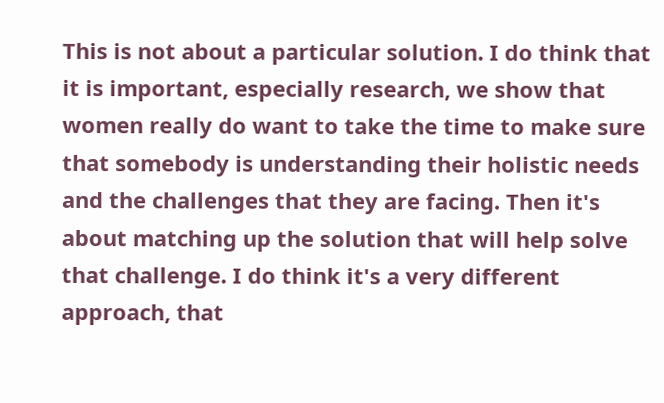This is not about a particular solution. I do think that it is important, especially research, we show that women really do want to take the time to make sure that somebody is understanding their holistic needs and the challenges that they are facing. Then it's about matching up the solution that will help solve that challenge. I do think it's a very different approach, that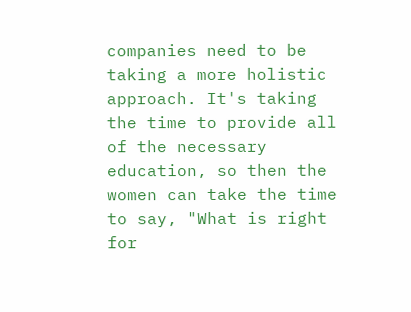companies need to be taking a more holistic approach. It's taking the time to provide all of the necessary education, so then the women can take the time to say, "What is right for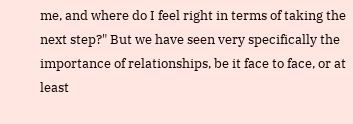me, and where do I feel right in terms of taking the next step?" But we have seen very specifically the importance of relationships, be it face to face, or at least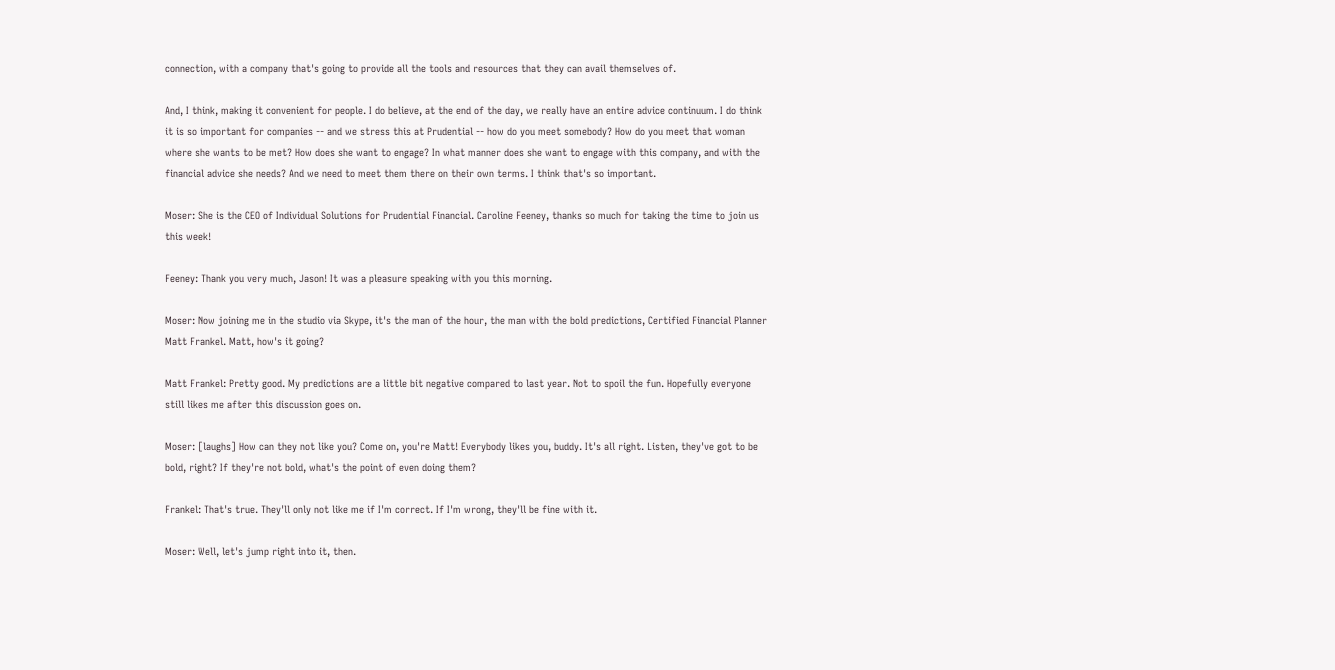connection, with a company that's going to provide all the tools and resources that they can avail themselves of.

And, I think, making it convenient for people. I do believe, at the end of the day, we really have an entire advice continuum. I do think it is so important for companies -- and we stress this at Prudential -- how do you meet somebody? How do you meet that woman where she wants to be met? How does she want to engage? In what manner does she want to engage with this company, and with the financial advice she needs? And we need to meet them there on their own terms. I think that's so important.

Moser: She is the CEO of Individual Solutions for Prudential Financial. Caroline Feeney, thanks so much for taking the time to join us this week!

Feeney: Thank you very much, Jason! It was a pleasure speaking with you this morning.

Moser: Now joining me in the studio via Skype, it's the man of the hour, the man with the bold predictions, Certified Financial Planner Matt Frankel. Matt, how's it going?

Matt Frankel: Pretty good. My predictions are a little bit negative compared to last year. Not to spoil the fun. Hopefully everyone still likes me after this discussion goes on.

Moser: [laughs] How can they not like you? Come on, you're Matt! Everybody likes you, buddy. It's all right. Listen, they've got to be bold, right? If they're not bold, what's the point of even doing them?

Frankel: That's true. They'll only not like me if I'm correct. If I'm wrong, they'll be fine with it.

Moser: Well, let's jump right into it, then.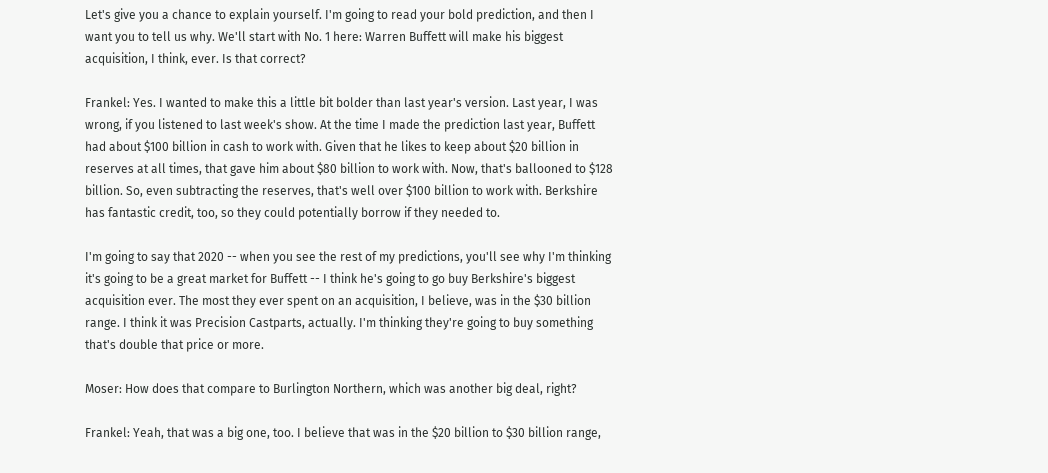Let's give you a chance to explain yourself. I'm going to read your bold prediction, and then I want you to tell us why. We'll start with No. 1 here: Warren Buffett will make his biggest acquisition, I think, ever. Is that correct?

Frankel: Yes. I wanted to make this a little bit bolder than last year's version. Last year, I was wrong, if you listened to last week's show. At the time I made the prediction last year, Buffett had about $100 billion in cash to work with. Given that he likes to keep about $20 billion in reserves at all times, that gave him about $80 billion to work with. Now, that's ballooned to $128 billion. So, even subtracting the reserves, that's well over $100 billion to work with. Berkshire has fantastic credit, too, so they could potentially borrow if they needed to.

I'm going to say that 2020 -- when you see the rest of my predictions, you'll see why I'm thinking it's going to be a great market for Buffett -- I think he's going to go buy Berkshire's biggest acquisition ever. The most they ever spent on an acquisition, I believe, was in the $30 billion range. I think it was Precision Castparts, actually. I'm thinking they're going to buy something that's double that price or more.

Moser: How does that compare to Burlington Northern, which was another big deal, right?

Frankel: Yeah, that was a big one, too. I believe that was in the $20 billion to $30 billion range,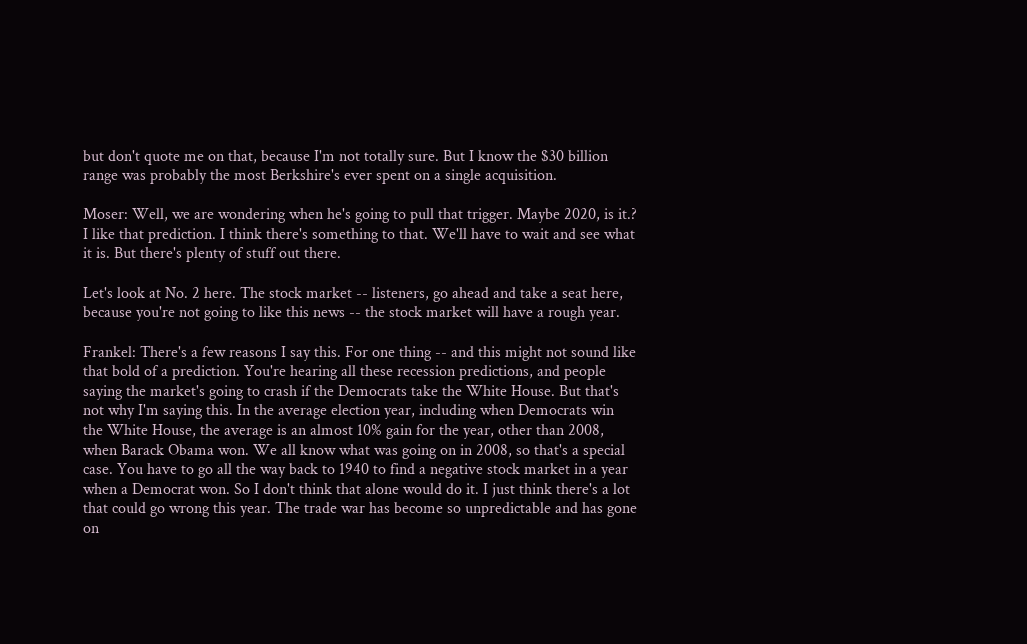but don't quote me on that, because I'm not totally sure. But I know the $30 billion range was probably the most Berkshire's ever spent on a single acquisition.

Moser: Well, we are wondering when he's going to pull that trigger. Maybe 2020, is it.? I like that prediction. I think there's something to that. We'll have to wait and see what it is. But there's plenty of stuff out there.

Let's look at No. 2 here. The stock market -- listeners, go ahead and take a seat here, because you're not going to like this news -- the stock market will have a rough year.

Frankel: There's a few reasons I say this. For one thing -- and this might not sound like that bold of a prediction. You're hearing all these recession predictions, and people saying the market's going to crash if the Democrats take the White House. But that's not why I'm saying this. In the average election year, including when Democrats win the White House, the average is an almost 10% gain for the year, other than 2008, when Barack Obama won. We all know what was going on in 2008, so that's a special case. You have to go all the way back to 1940 to find a negative stock market in a year when a Democrat won. So I don't think that alone would do it. I just think there's a lot that could go wrong this year. The trade war has become so unpredictable and has gone on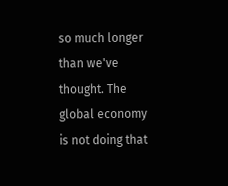so much longer than we've thought. The global economy is not doing that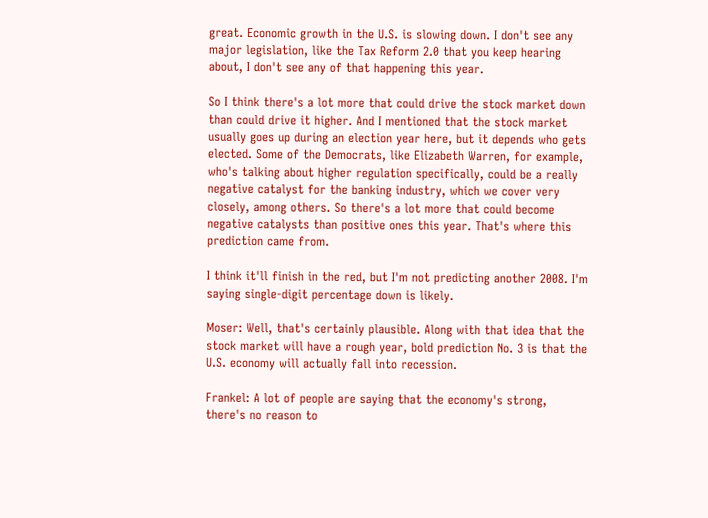great. Economic growth in the U.S. is slowing down. I don't see any major legislation, like the Tax Reform 2.0 that you keep hearing about, I don't see any of that happening this year.

So I think there's a lot more that could drive the stock market down than could drive it higher. And I mentioned that the stock market usually goes up during an election year here, but it depends who gets elected. Some of the Democrats, like Elizabeth Warren, for example, who's talking about higher regulation specifically, could be a really negative catalyst for the banking industry, which we cover very closely, among others. So there's a lot more that could become negative catalysts than positive ones this year. That's where this prediction came from.

I think it'll finish in the red, but I'm not predicting another 2008. I'm saying single-digit percentage down is likely.

Moser: Well, that's certainly plausible. Along with that idea that the stock market will have a rough year, bold prediction No. 3 is that the U.S. economy will actually fall into recession.

Frankel: A lot of people are saying that the economy's strong, there's no reason to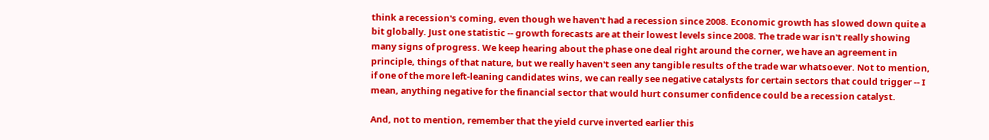think a recession's coming, even though we haven't had a recession since 2008. Economic growth has slowed down quite a bit globally. Just one statistic -- growth forecasts are at their lowest levels since 2008. The trade war isn't really showing many signs of progress. We keep hearing about the phase one deal right around the corner, we have an agreement in principle, things of that nature, but we really haven't seen any tangible results of the trade war whatsoever. Not to mention, if one of the more left-leaning candidates wins, we can really see negative catalysts for certain sectors that could trigger -- I mean, anything negative for the financial sector that would hurt consumer confidence could be a recession catalyst.

And, not to mention, remember that the yield curve inverted earlier this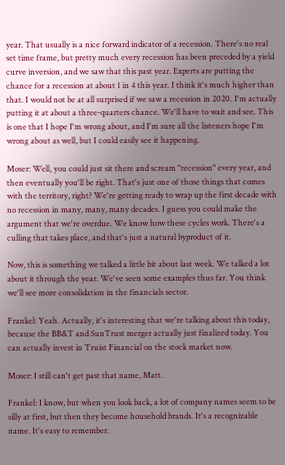year. That usually is a nice forward indicator of a recession. There's no real set time frame, but pretty much every recession has been preceded by a yield curve inversion, and we saw that this past year. Experts are putting the chance for a recession at about 1 in 4 this year. I think it's much higher than that. I would not be at all surprised if we saw a recession in 2020. I'm actually putting it at about a three-quarters chance. We'll have to wait and see. This is one that I hope I'm wrong about, and I'm sure all the listeners hope I'm wrong about as well, but I could easily see it happening.

Moser: Well, you could just sit there and scream "recession" every year, and then eventually you'll be right. That's just one of those things that comes with the territory, right? We're getting ready to wrap up the first decade with no recession in many, many, many decades. I guess you could make the argument that we're overdue. We know how these cycles work. There's a culling that takes place, and that's just a natural byproduct of it.

Now, this is something we talked a little bit about last week. We talked a lot about it through the year. We've seen some examples thus far. You think we'll see more consolidation in the financials sector.

Frankel: Yeah. Actually, it's interesting that we're talking about this today, because the BB&T and SunTrust merger actually just finalized today. You can actually invest in Truist Financial on the stock market now.

Moser: I still can't get past that name, Matt.

Frankel: I know, but when you look back, a lot of company names seem to be silly at first, but then they become household brands. It's a recognizable name. It's easy to remember.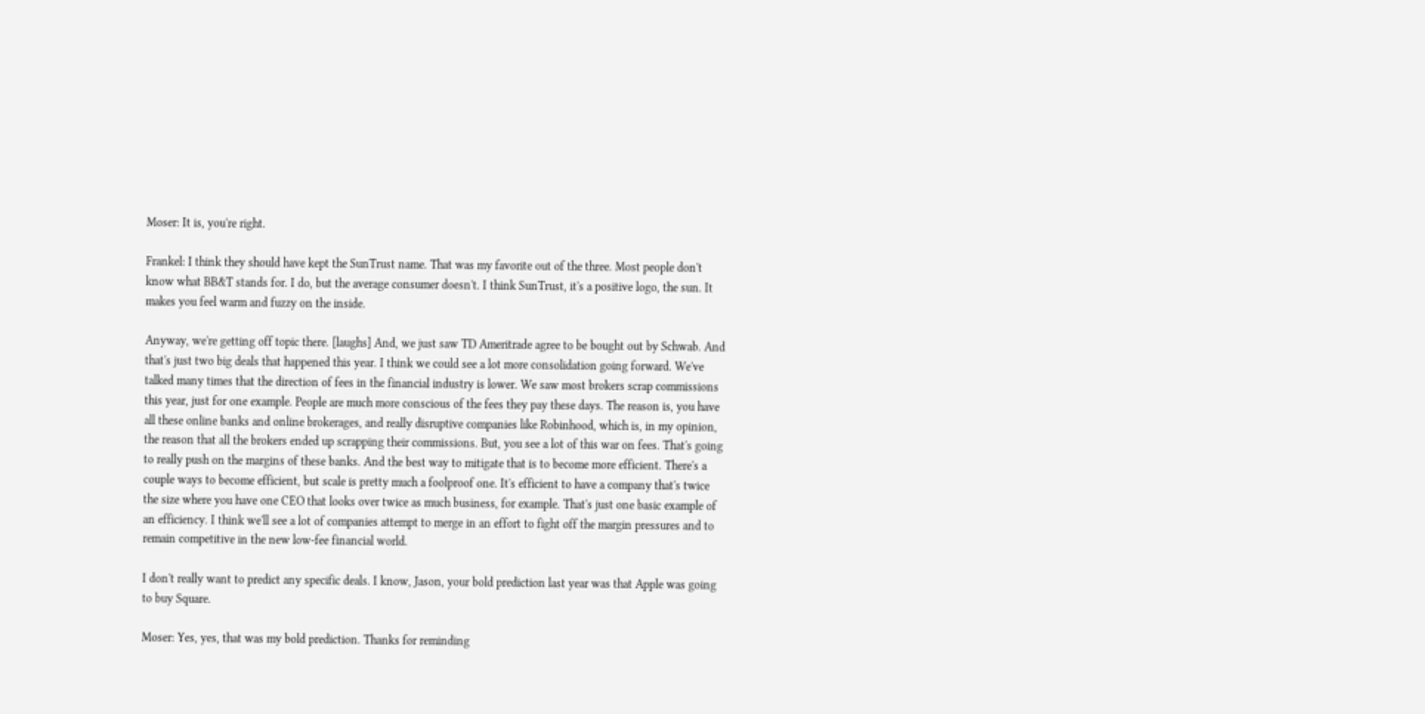Moser: It is, you're right.

Frankel: I think they should have kept the SunTrust name. That was my favorite out of the three. Most people don't know what BB&T stands for. I do, but the average consumer doesn't. I think SunTrust, it's a positive logo, the sun. It makes you feel warm and fuzzy on the inside.

Anyway, we're getting off topic there. [laughs] And, we just saw TD Ameritrade agree to be bought out by Schwab. And that's just two big deals that happened this year. I think we could see a lot more consolidation going forward. We've talked many times that the direction of fees in the financial industry is lower. We saw most brokers scrap commissions this year, just for one example. People are much more conscious of the fees they pay these days. The reason is, you have all these online banks and online brokerages, and really disruptive companies like Robinhood, which is, in my opinion, the reason that all the brokers ended up scrapping their commissions. But, you see a lot of this war on fees. That's going to really push on the margins of these banks. And the best way to mitigate that is to become more efficient. There's a couple ways to become efficient, but scale is pretty much a foolproof one. It's efficient to have a company that's twice the size where you have one CEO that looks over twice as much business, for example. That's just one basic example of an efficiency. I think we'll see a lot of companies attempt to merge in an effort to fight off the margin pressures and to remain competitive in the new low-fee financial world.

I don't really want to predict any specific deals. I know, Jason, your bold prediction last year was that Apple was going to buy Square.

Moser: Yes, yes, that was my bold prediction. Thanks for reminding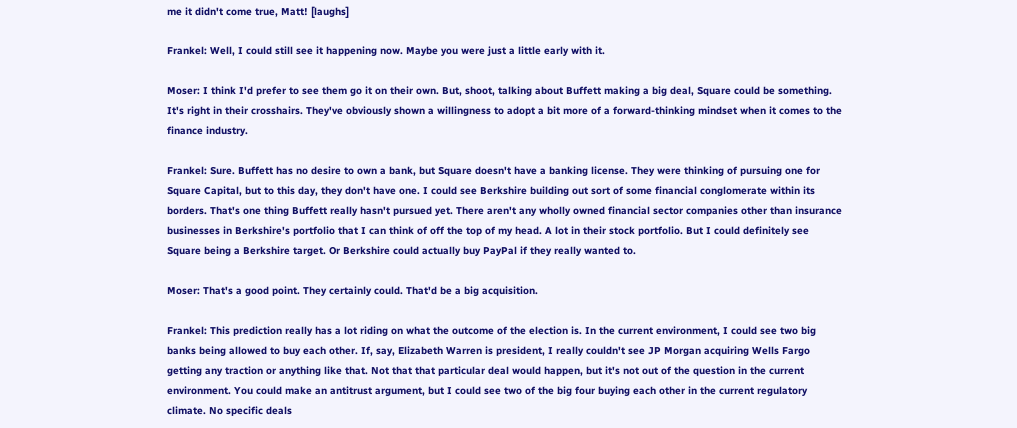me it didn't come true, Matt! [laughs]

Frankel: Well, I could still see it happening now. Maybe you were just a little early with it.

Moser: I think I'd prefer to see them go it on their own. But, shoot, talking about Buffett making a big deal, Square could be something. It's right in their crosshairs. They've obviously shown a willingness to adopt a bit more of a forward-thinking mindset when it comes to the finance industry.

Frankel: Sure. Buffett has no desire to own a bank, but Square doesn't have a banking license. They were thinking of pursuing one for Square Capital, but to this day, they don't have one. I could see Berkshire building out sort of some financial conglomerate within its borders. That's one thing Buffett really hasn't pursued yet. There aren't any wholly owned financial sector companies other than insurance businesses in Berkshire's portfolio that I can think of off the top of my head. A lot in their stock portfolio. But I could definitely see Square being a Berkshire target. Or Berkshire could actually buy PayPal if they really wanted to.

Moser: That's a good point. They certainly could. That'd be a big acquisition.

Frankel: This prediction really has a lot riding on what the outcome of the election is. In the current environment, I could see two big banks being allowed to buy each other. If, say, Elizabeth Warren is president, I really couldn't see JP Morgan acquiring Wells Fargo getting any traction or anything like that. Not that that particular deal would happen, but it's not out of the question in the current environment. You could make an antitrust argument, but I could see two of the big four buying each other in the current regulatory climate. No specific deals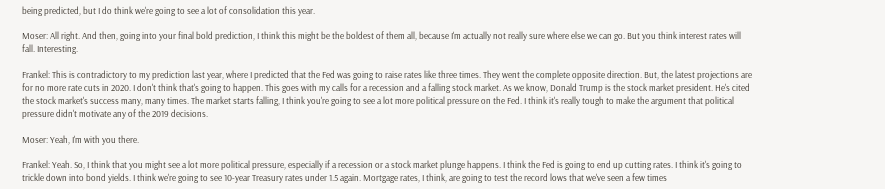being predicted, but I do think we're going to see a lot of consolidation this year.

Moser: All right. And then, going into your final bold prediction, I think this might be the boldest of them all, because I'm actually not really sure where else we can go. But you think interest rates will fall. Interesting.

Frankel: This is contradictory to my prediction last year, where I predicted that the Fed was going to raise rates like three times. They went the complete opposite direction. But, the latest projections are for no more rate cuts in 2020. I don't think that's going to happen. This goes with my calls for a recession and a falling stock market. As we know, Donald Trump is the stock market president. He's cited the stock market's success many, many times. The market starts falling, I think you're going to see a lot more political pressure on the Fed. I think it's really tough to make the argument that political pressure didn't motivate any of the 2019 decisions.

Moser: Yeah, I'm with you there.

Frankel: Yeah. So, I think that you might see a lot more political pressure, especially if a recession or a stock market plunge happens. I think the Fed is going to end up cutting rates. I think it's going to trickle down into bond yields. I think we're going to see 10-year Treasury rates under 1.5 again. Mortgage rates, I think, are going to test the record lows that we've seen a few times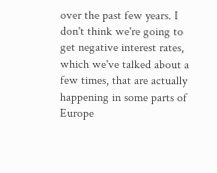over the past few years. I don't think we're going to get negative interest rates, which we've talked about a few times, that are actually happening in some parts of Europe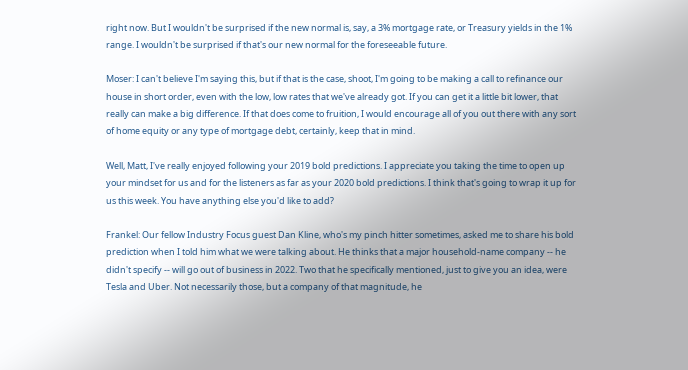right now. But I wouldn't be surprised if the new normal is, say, a 3% mortgage rate, or Treasury yields in the 1% range. I wouldn't be surprised if that's our new normal for the foreseeable future.

Moser: I can't believe I'm saying this, but if that is the case, shoot, I'm going to be making a call to refinance our house in short order, even with the low, low rates that we've already got. If you can get it a little bit lower, that really can make a big difference. If that does come to fruition, I would encourage all of you out there with any sort of home equity or any type of mortgage debt, certainly, keep that in mind.

Well, Matt, I've really enjoyed following your 2019 bold predictions. I appreciate you taking the time to open up your mindset for us and for the listeners as far as your 2020 bold predictions. I think that's going to wrap it up for us this week. You have anything else you'd like to add?

Frankel: Our fellow Industry Focus guest Dan Kline, who's my pinch hitter sometimes, asked me to share his bold prediction when I told him what we were talking about. He thinks that a major household-name company -- he didn't specify -- will go out of business in 2022. Two that he specifically mentioned, just to give you an idea, were Tesla and Uber. Not necessarily those, but a company of that magnitude, he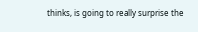thinks, is going to really surprise the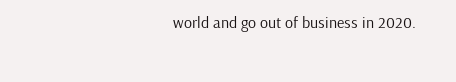world and go out of business in 2020.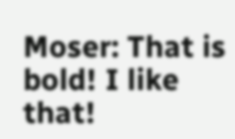Moser: That is bold! I like that!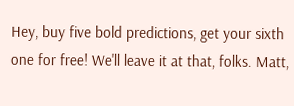Hey, buy five bold predictions, get your sixth one for free! We'll leave it at that, folks. Matt,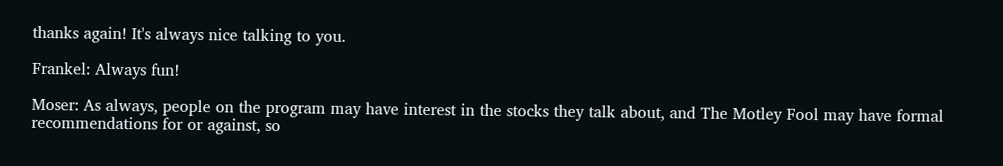thanks again! It's always nice talking to you.

Frankel: Always fun!

Moser: As always, people on the program may have interest in the stocks they talk about, and The Motley Fool may have formal recommendations for or against, so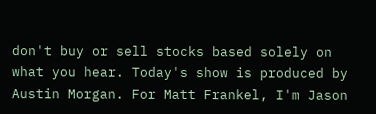don't buy or sell stocks based solely on what you hear. Today's show is produced by Austin Morgan. For Matt Frankel, I'm Jason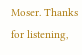Moser. Thanks for listening,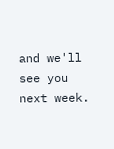and we'll see you next week.